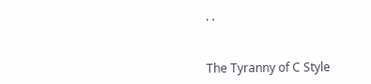. .


The Tyranny of C Style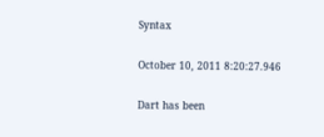Syntax

October 10, 2011 8:20:27.946

Dart has been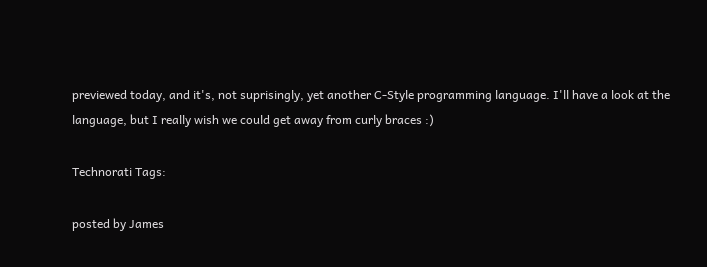previewed today, and it's, not suprisingly, yet another C-Style programming language. I'll have a look at the language, but I really wish we could get away from curly braces :)

Technorati Tags:

posted by James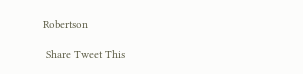Robertson

 Share Tweet This